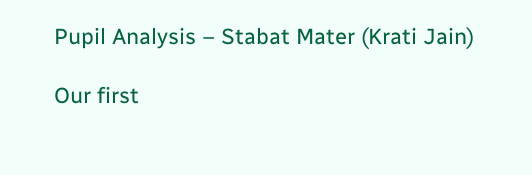Pupil Analysis – Stabat Mater (Krati Jain)

Our first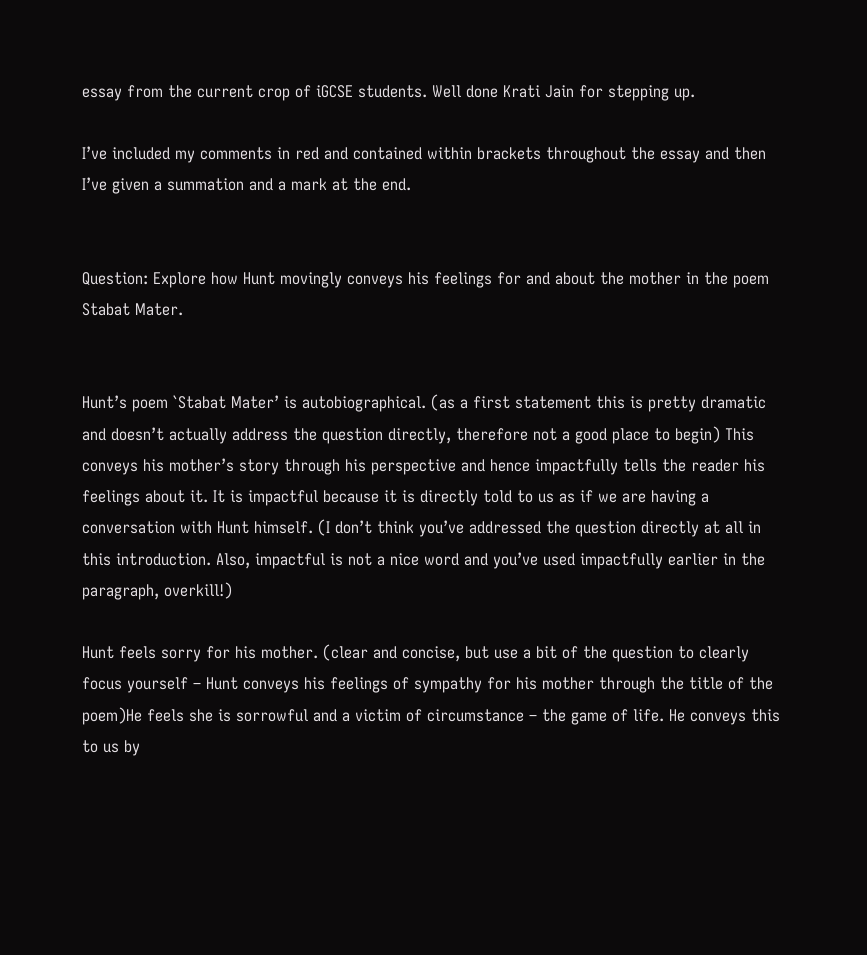essay from the current crop of iGCSE students. Well done Krati Jain for stepping up.

I’ve included my comments in red and contained within brackets throughout the essay and then I’ve given a summation and a mark at the end.


Question: Explore how Hunt movingly conveys his feelings for and about the mother in the poem Stabat Mater.


Hunt’s poem `Stabat Mater’ is autobiographical. (as a first statement this is pretty dramatic and doesn’t actually address the question directly, therefore not a good place to begin) This conveys his mother’s story through his perspective and hence impactfully tells the reader his feelings about it. It is impactful because it is directly told to us as if we are having a conversation with Hunt himself. (I don’t think you’ve addressed the question directly at all in this introduction. Also, impactful is not a nice word and you’ve used impactfully earlier in the paragraph, overkill!)

Hunt feels sorry for his mother. (clear and concise, but use a bit of the question to clearly focus yourself – Hunt conveys his feelings of sympathy for his mother through the title of the poem)He feels she is sorrowful and a victim of circumstance – the game of life. He conveys this to us by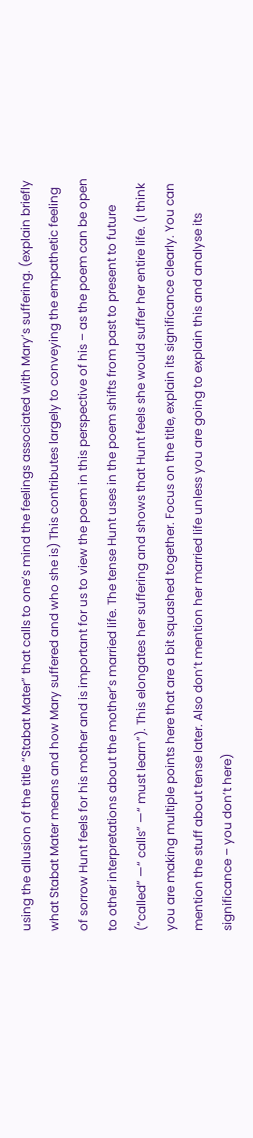using the allusion of the title “Stabat Mater” that calls to one’s mind the feelings associated with Mary’s suffering. (explain briefly what Stabat Mater means and how Mary suffered and who she is) This contributes largely to conveying the empathetic feeling of sorrow Hunt feels for his mother and is important for us to view the poem in this perspective of his – as the poem can be open to other interpretations about the mother’s married life. The tense Hunt uses in the poem shifts from past to present to future (“called” —“ calls” —“ must learn”). This elongates her suffering and shows that Hunt feels she would suffer her entire life. (I think you are making multiple points here that are a bit squashed together. Focus on the title, explain its significance clearly. You can mention the stuff about tense later. Also don’t mention her married life unless you are going to explain this and analyse its significance – you don’t here)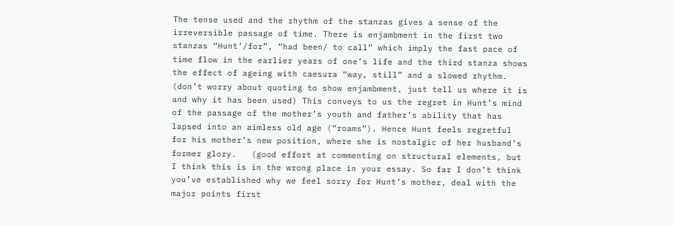The tense used and the rhythm of the stanzas gives a sense of the irreversible passage of time. There is enjambment in the first two stanzas “Hunt’/for”, “had been/ to call” which imply the fast pace of time flow in the earlier years of one’s life and the third stanza shows the effect of ageing with caesura “way, still” and a slowed rhythm. (don’t worry about quoting to show enjambment, just tell us where it is and why it has been used) This conveys to us the regret in Hunt’s mind of the passage of the mother’s youth and father’s ability that has lapsed into an aimless old age (“roams”). Hence Hunt feels regretful for his mother’s new position, where she is nostalgic of her husband’s former glory.   (good effort at commenting on structural elements, but I think this is in the wrong place in your essay. So far I don’t think you’ve established why we feel sorry for Hunt’s mother, deal with the major points first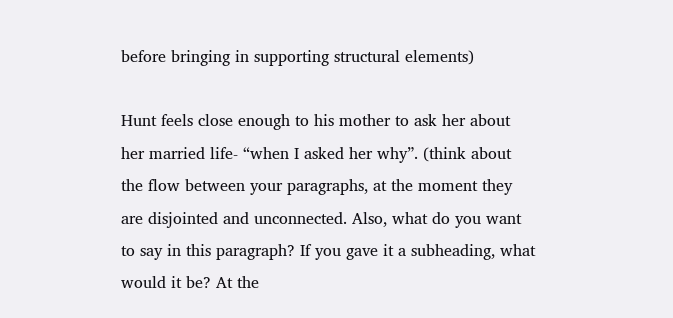before bringing in supporting structural elements)

Hunt feels close enough to his mother to ask her about her married life- “when I asked her why”. (think about the flow between your paragraphs, at the moment they are disjointed and unconnected. Also, what do you want to say in this paragraph? If you gave it a subheading, what would it be? At the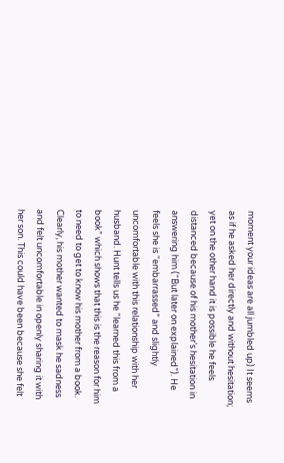moment your ideas are all jumbled up) It seems as if he asked her directly and without hesitation; yet on the other hand it is possible he feels distanced because of his mother’s hesitation in answering him (“But later on explained”). He feels she is “embarrassed” and slightly uncomfortable with this relationship with her husband. Hunt tells us he “learned this from a book” which shows that this is the reason for him to need to get to know his mother from a book. Clearly, his mother wanted to mask he sadness and felt uncomfortable in openly sharing it with her son. This could have been because she felt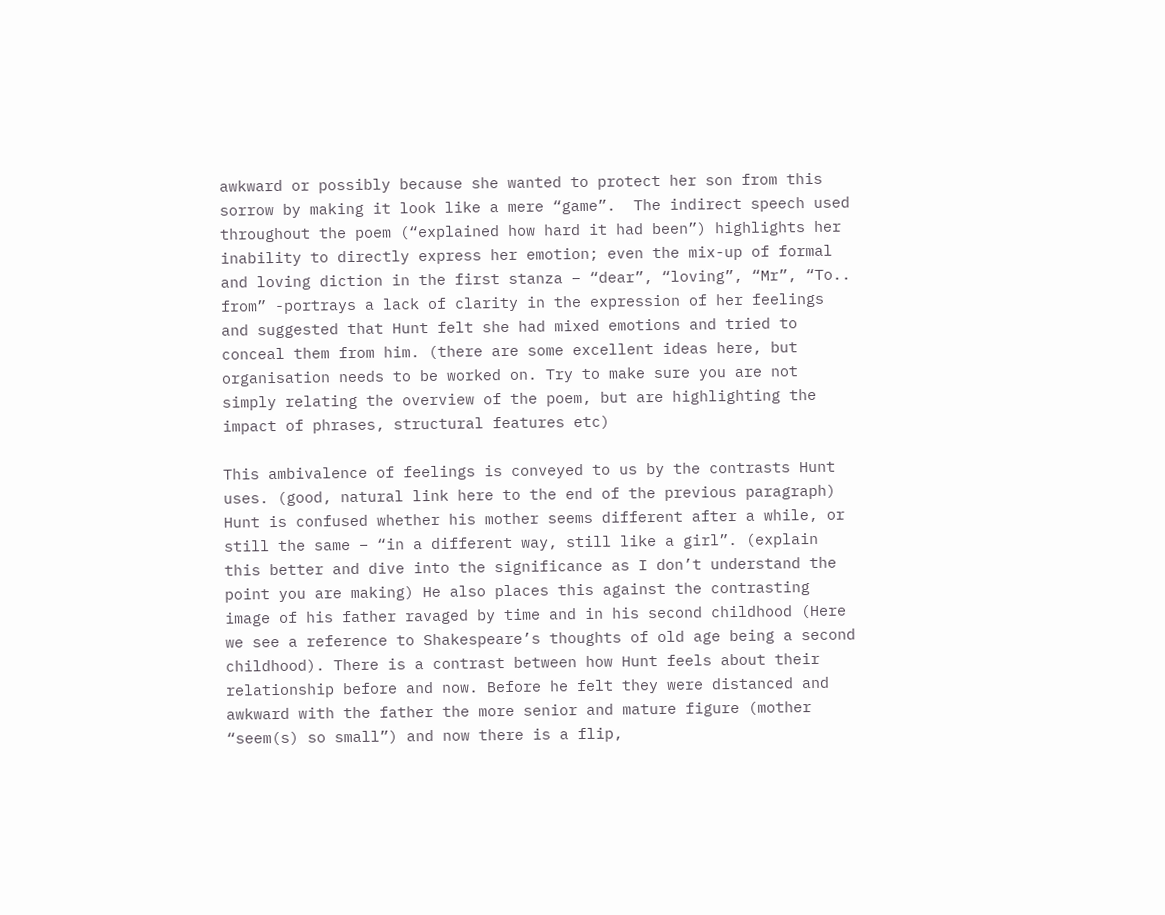awkward or possibly because she wanted to protect her son from this sorrow by making it look like a mere “game”.  The indirect speech used throughout the poem (“explained how hard it had been”) highlights her inability to directly express her emotion; even the mix-up of formal and loving diction in the first stanza – “dear”, “loving”, “Mr”, “To.. from” -portrays a lack of clarity in the expression of her feelings and suggested that Hunt felt she had mixed emotions and tried to conceal them from him. (there are some excellent ideas here, but organisation needs to be worked on. Try to make sure you are not simply relating the overview of the poem, but are highlighting the impact of phrases, structural features etc)

This ambivalence of feelings is conveyed to us by the contrasts Hunt uses. (good, natural link here to the end of the previous paragraph) Hunt is confused whether his mother seems different after a while, or still the same – “in a different way, still like a girl”. (explain this better and dive into the significance as I don’t understand the point you are making) He also places this against the contrasting image of his father ravaged by time and in his second childhood (Here we see a reference to Shakespeare’s thoughts of old age being a second childhood). There is a contrast between how Hunt feels about their relationship before and now. Before he felt they were distanced and awkward with the father the more senior and mature figure (mother “seem(s) so small”) and now there is a flip,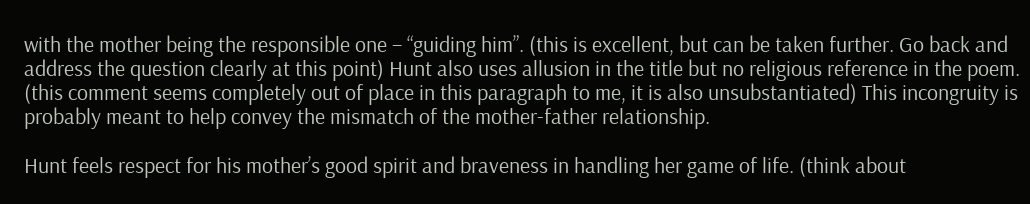with the mother being the responsible one – “guiding him”. (this is excellent, but can be taken further. Go back and address the question clearly at this point) Hunt also uses allusion in the title but no religious reference in the poem. (this comment seems completely out of place in this paragraph to me, it is also unsubstantiated) This incongruity is probably meant to help convey the mismatch of the mother-father relationship.

Hunt feels respect for his mother’s good spirit and braveness in handling her game of life. (think about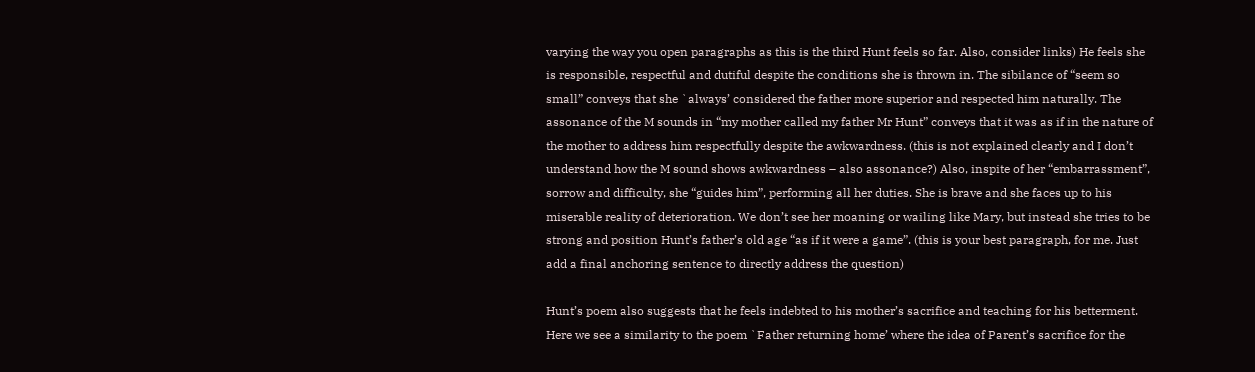varying the way you open paragraphs as this is the third Hunt feels so far. Also, consider links) He feels she is responsible, respectful and dutiful despite the conditions she is thrown in. The sibilance of “seem so small” conveys that she `always’ considered the father more superior and respected him naturally. The assonance of the M sounds in “my mother called my father Mr Hunt” conveys that it was as if in the nature of the mother to address him respectfully despite the awkwardness. (this is not explained clearly and I don’t understand how the M sound shows awkwardness – also assonance?) Also, inspite of her “embarrassment”, sorrow and difficulty, she “guides him”, performing all her duties. She is brave and she faces up to his miserable reality of deterioration. We don’t see her moaning or wailing like Mary, but instead she tries to be strong and position Hunt’s father’s old age “as if it were a game”. (this is your best paragraph, for me. Just add a final anchoring sentence to directly address the question)

Hunt’s poem also suggests that he feels indebted to his mother’s sacrifice and teaching for his betterment.  Here we see a similarity to the poem `Father returning home’ where the idea of Parent’s sacrifice for the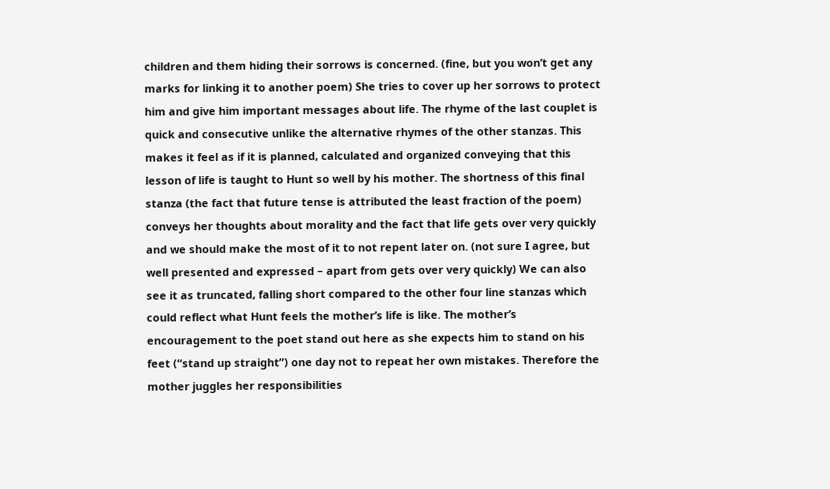children and them hiding their sorrows is concerned. (fine, but you won’t get any marks for linking it to another poem) She tries to cover up her sorrows to protect him and give him important messages about life. The rhyme of the last couplet is quick and consecutive unlike the alternative rhymes of the other stanzas. This makes it feel as if it is planned, calculated and organized conveying that this lesson of life is taught to Hunt so well by his mother. The shortness of this final stanza (the fact that future tense is attributed the least fraction of the poem) conveys her thoughts about morality and the fact that life gets over very quickly and we should make the most of it to not repent later on. (not sure I agree, but well presented and expressed – apart from gets over very quickly) We can also see it as truncated, falling short compared to the other four line stanzas which could reflect what Hunt feels the mother’s life is like. The mother’s encouragement to the poet stand out here as she expects him to stand on his feet (“stand up straight”) one day not to repeat her own mistakes. Therefore the mother juggles her responsibilities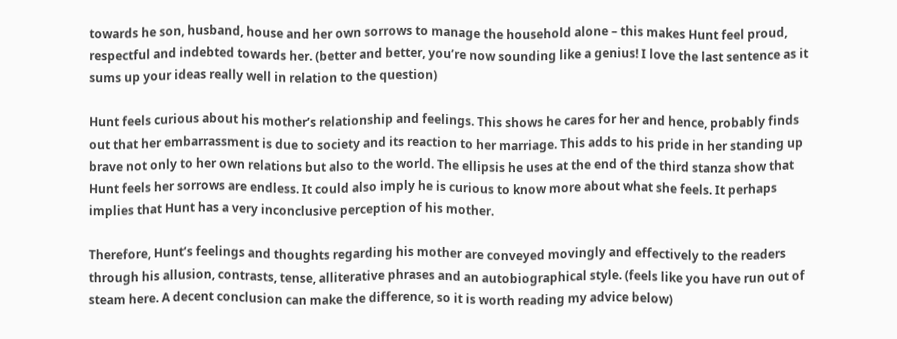towards he son, husband, house and her own sorrows to manage the household alone – this makes Hunt feel proud, respectful and indebted towards her. (better and better, you’re now sounding like a genius! I love the last sentence as it sums up your ideas really well in relation to the question)

Hunt feels curious about his mother’s relationship and feelings. This shows he cares for her and hence, probably finds out that her embarrassment is due to society and its reaction to her marriage. This adds to his pride in her standing up brave not only to her own relations but also to the world. The ellipsis he uses at the end of the third stanza show that Hunt feels her sorrows are endless. It could also imply he is curious to know more about what she feels. It perhaps implies that Hunt has a very inconclusive perception of his mother.

Therefore, Hunt’s feelings and thoughts regarding his mother are conveyed movingly and effectively to the readers through his allusion, contrasts, tense, alliterative phrases and an autobiographical style. (feels like you have run out of steam here. A decent conclusion can make the difference, so it is worth reading my advice below)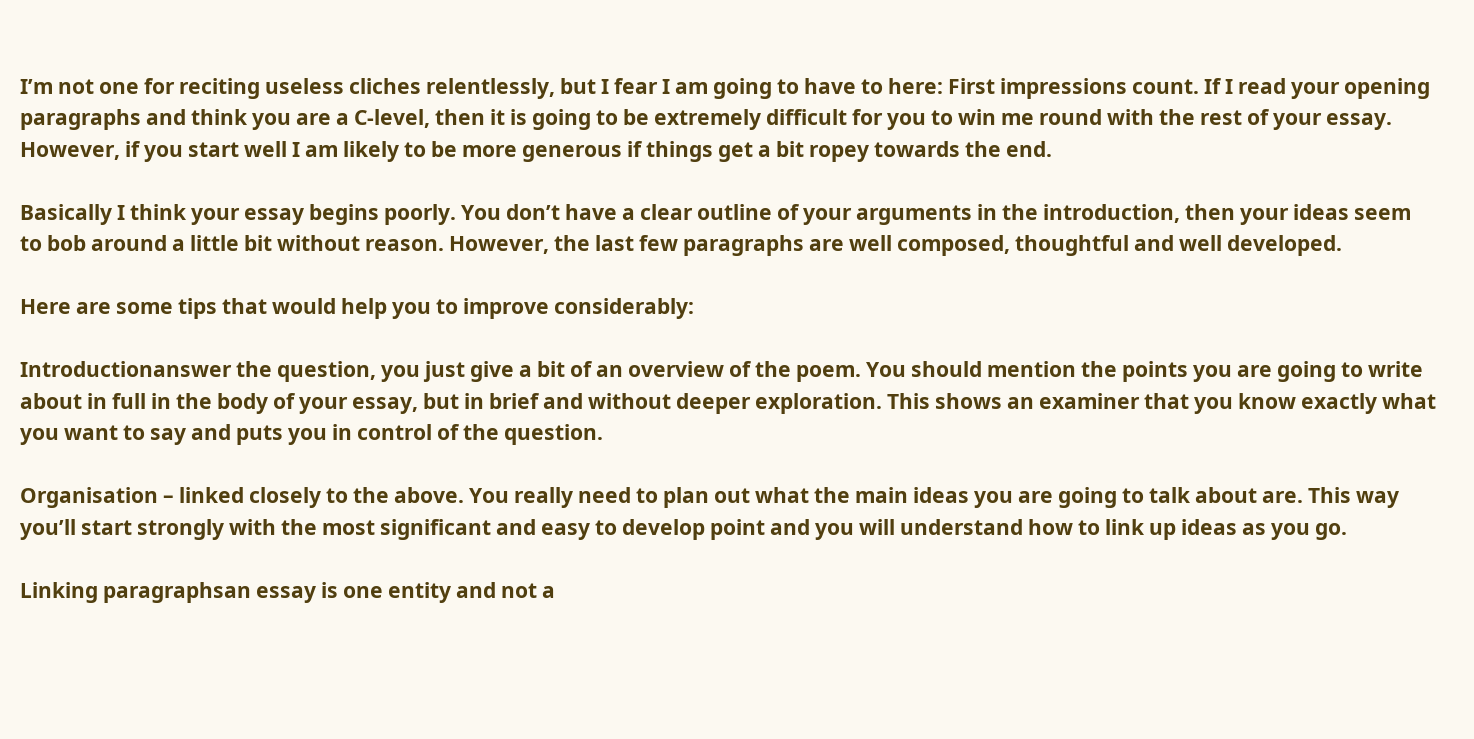I’m not one for reciting useless cliches relentlessly, but I fear I am going to have to here: First impressions count. If I read your opening paragraphs and think you are a C-level, then it is going to be extremely difficult for you to win me round with the rest of your essay. However, if you start well I am likely to be more generous if things get a bit ropey towards the end.

Basically I think your essay begins poorly. You don’t have a clear outline of your arguments in the introduction, then your ideas seem to bob around a little bit without reason. However, the last few paragraphs are well composed, thoughtful and well developed.

Here are some tips that would help you to improve considerably:

Introductionanswer the question, you just give a bit of an overview of the poem. You should mention the points you are going to write about in full in the body of your essay, but in brief and without deeper exploration. This shows an examiner that you know exactly what you want to say and puts you in control of the question.

Organisation – linked closely to the above. You really need to plan out what the main ideas you are going to talk about are. This way you’ll start strongly with the most significant and easy to develop point and you will understand how to link up ideas as you go.

Linking paragraphsan essay is one entity and not a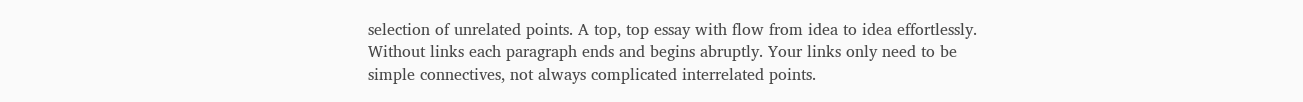selection of unrelated points. A top, top essay with flow from idea to idea effortlessly. Without links each paragraph ends and begins abruptly. Your links only need to be simple connectives, not always complicated interrelated points.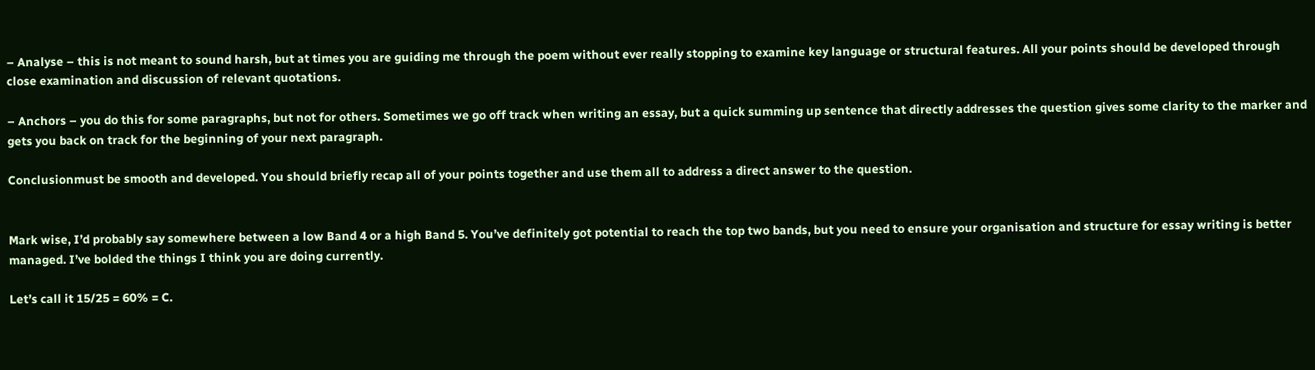– Analyse – this is not meant to sound harsh, but at times you are guiding me through the poem without ever really stopping to examine key language or structural features. All your points should be developed through close examination and discussion of relevant quotations.

– Anchors – you do this for some paragraphs, but not for others. Sometimes we go off track when writing an essay, but a quick summing up sentence that directly addresses the question gives some clarity to the marker and gets you back on track for the beginning of your next paragraph.

Conclusionmust be smooth and developed. You should briefly recap all of your points together and use them all to address a direct answer to the question.


Mark wise, I’d probably say somewhere between a low Band 4 or a high Band 5. You’ve definitely got potential to reach the top two bands, but you need to ensure your organisation and structure for essay writing is better managed. I’ve bolded the things I think you are doing currently.

Let’s call it 15/25 = 60% = C.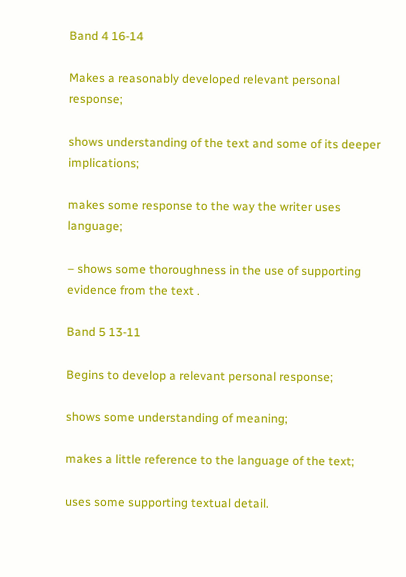Band 4 16-14

Makes a reasonably developed relevant personal response;

shows understanding of the text and some of its deeper implications;

makes some response to the way the writer uses language;

– shows some thoroughness in the use of supporting evidence from the text .

Band 5 13-11

Begins to develop a relevant personal response;

shows some understanding of meaning;

makes a little reference to the language of the text;

uses some supporting textual detail.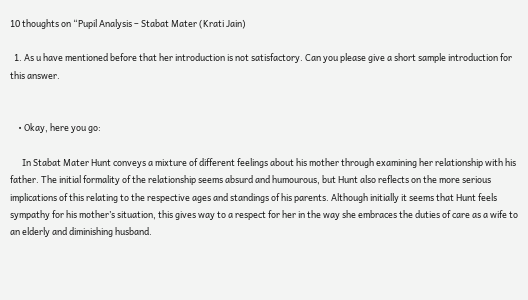10 thoughts on “Pupil Analysis – Stabat Mater (Krati Jain)

  1. As u have mentioned before that her introduction is not satisfactory. Can you please give a short sample introduction for this answer.


    • Okay, here you go:

      In Stabat Mater Hunt conveys a mixture of different feelings about his mother through examining her relationship with his father. The initial formality of the relationship seems absurd and humourous, but Hunt also reflects on the more serious implications of this relating to the respective ages and standings of his parents. Although initially it seems that Hunt feels sympathy for his mother’s situation, this gives way to a respect for her in the way she embraces the duties of care as a wife to an elderly and diminishing husband.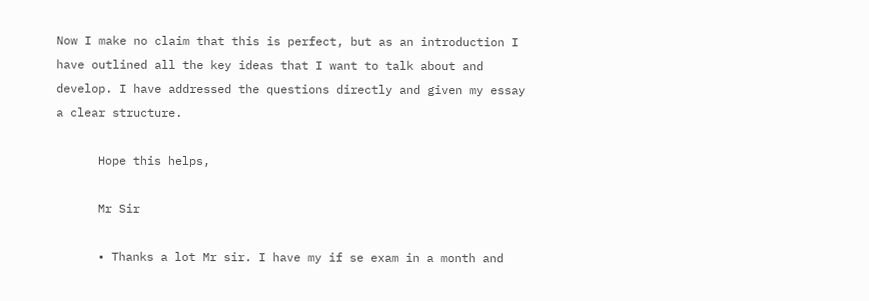Now I make no claim that this is perfect, but as an introduction I have outlined all the key ideas that I want to talk about and develop. I have addressed the questions directly and given my essay a clear structure.

      Hope this helps,

      Mr Sir

      • Thanks a lot Mr sir. I have my if se exam in a month and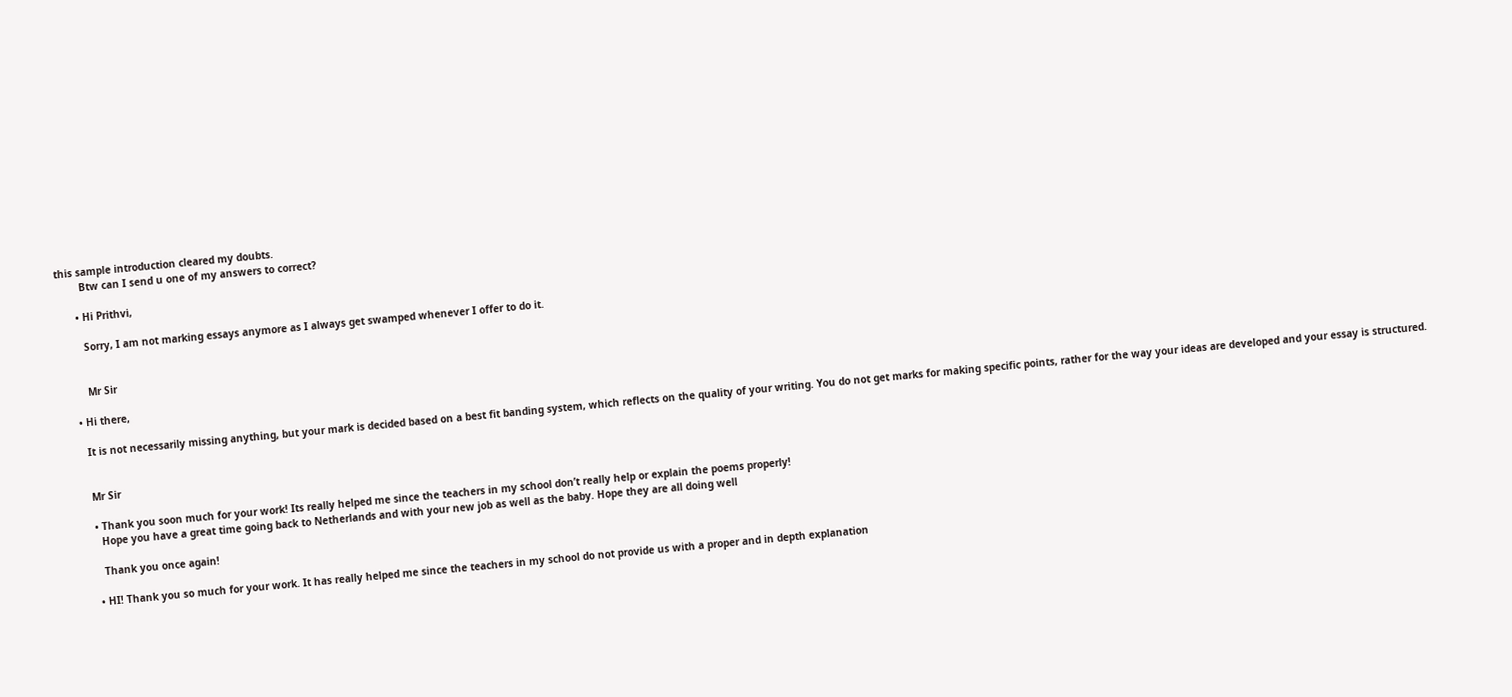this sample introduction cleared my doubts.
        Btw can I send u one of my answers to correct?

      • Hi Prithvi,

        Sorry, I am not marking essays anymore as I always get swamped whenever I offer to do it.


        Mr Sir

    • Hi there,

      It is not necessarily missing anything, but your mark is decided based on a best fit banding system, which reflects on the quality of your writing. You do not get marks for making specific points, rather for the way your ideas are developed and your essay is structured.


      Mr Sir

      • Thank you soon much for your work! Its really helped me since the teachers in my school don’t really help or explain the poems properly!
        Hope you have a great time going back to Netherlands and with your new job as well as the baby. Hope they are all doing well

        Thank you once again!

      • HI! Thank you so much for your work. It has really helped me since the teachers in my school do not provide us with a proper and in depth explanation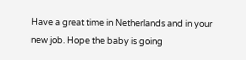Have a great time in Netherlands and in your new job. Hope the baby is going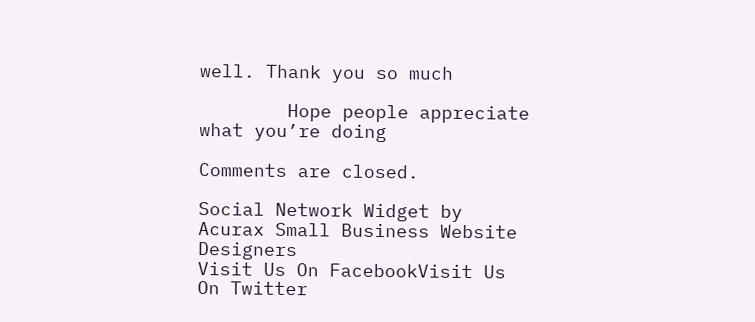well. Thank you so much

        Hope people appreciate what you’re doing

Comments are closed.

Social Network Widget by Acurax Small Business Website Designers
Visit Us On FacebookVisit Us On Twitter